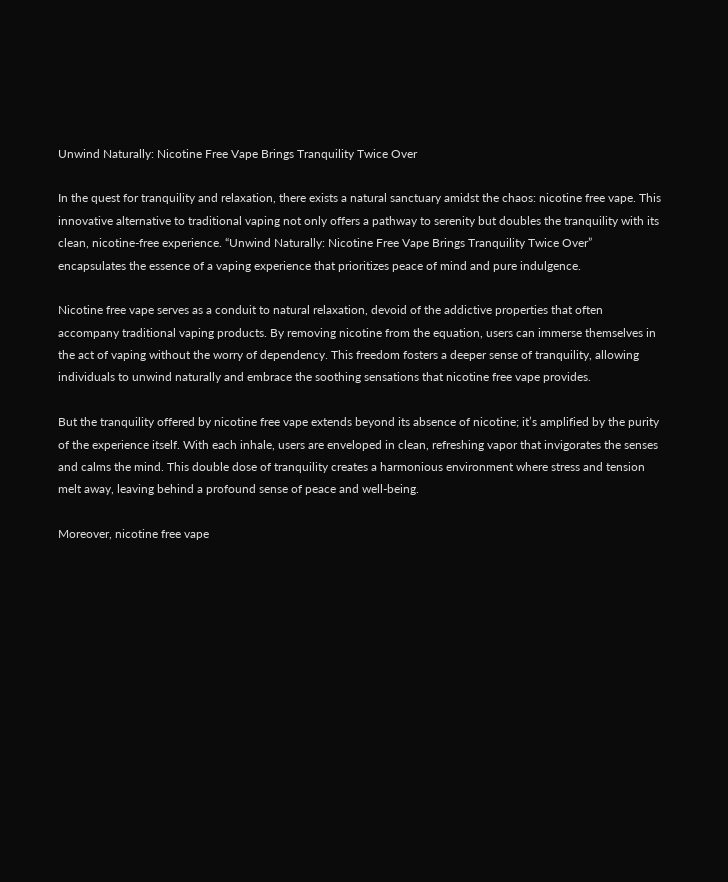Unwind Naturally: Nicotine Free Vape Brings Tranquility Twice Over

In the quest for tranquility and relaxation, there exists a natural sanctuary amidst the chaos: nicotine free vape. This innovative alternative to traditional vaping not only offers a pathway to serenity but doubles the tranquility with its clean, nicotine-free experience. “Unwind Naturally: Nicotine Free Vape Brings Tranquility Twice Over” encapsulates the essence of a vaping experience that prioritizes peace of mind and pure indulgence.

Nicotine free vape serves as a conduit to natural relaxation, devoid of the addictive properties that often accompany traditional vaping products. By removing nicotine from the equation, users can immerse themselves in the act of vaping without the worry of dependency. This freedom fosters a deeper sense of tranquility, allowing individuals to unwind naturally and embrace the soothing sensations that nicotine free vape provides.

But the tranquility offered by nicotine free vape extends beyond its absence of nicotine; it’s amplified by the purity of the experience itself. With each inhale, users are enveloped in clean, refreshing vapor that invigorates the senses and calms the mind. This double dose of tranquility creates a harmonious environment where stress and tension melt away, leaving behind a profound sense of peace and well-being.

Moreover, nicotine free vape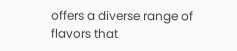offers a diverse range of flavors that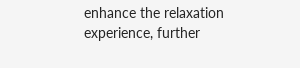enhance the relaxation experience, further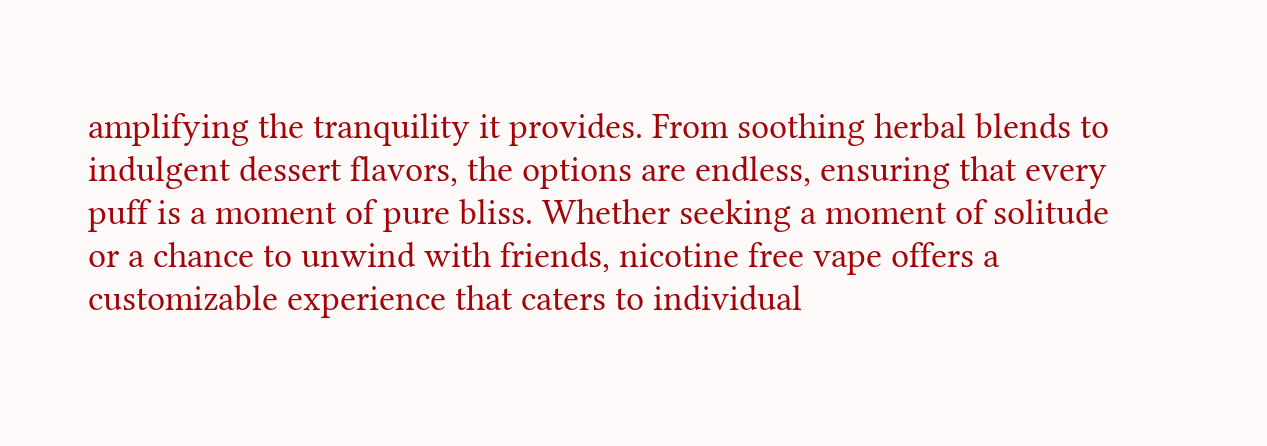amplifying the tranquility it provides. From soothing herbal blends to indulgent dessert flavors, the options are endless, ensuring that every puff is a moment of pure bliss. Whether seeking a moment of solitude or a chance to unwind with friends, nicotine free vape offers a customizable experience that caters to individual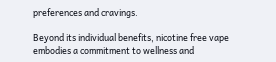preferences and cravings.

Beyond its individual benefits, nicotine free vape embodies a commitment to wellness and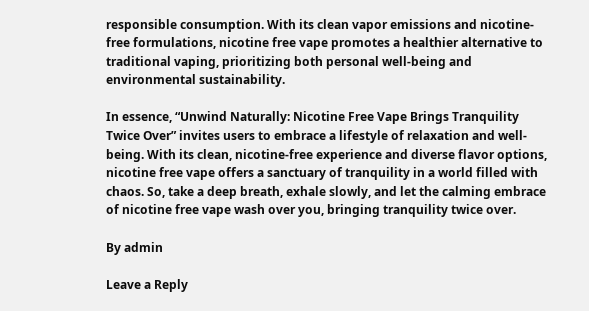responsible consumption. With its clean vapor emissions and nicotine-free formulations, nicotine free vape promotes a healthier alternative to traditional vaping, prioritizing both personal well-being and environmental sustainability.

In essence, “Unwind Naturally: Nicotine Free Vape Brings Tranquility Twice Over” invites users to embrace a lifestyle of relaxation and well-being. With its clean, nicotine-free experience and diverse flavor options, nicotine free vape offers a sanctuary of tranquility in a world filled with chaos. So, take a deep breath, exhale slowly, and let the calming embrace of nicotine free vape wash over you, bringing tranquility twice over.

By admin

Leave a Reply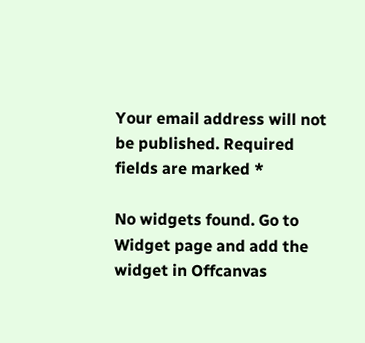Your email address will not be published. Required fields are marked *

No widgets found. Go to Widget page and add the widget in Offcanvas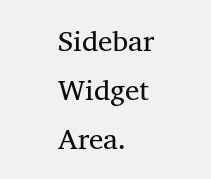Sidebar Widget Area.